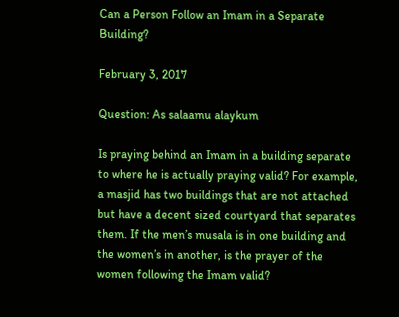Can a Person Follow an Imam in a Separate Building?

February 3, 2017

Question: As salaamu alaykum

Is praying behind an Imam in a building separate to where he is actually praying valid? For example, a masjid has two buildings that are not attached but have a decent sized courtyard that separates them. If the men’s musala is in one building and the women’s in another, is the prayer of the women following the Imam valid?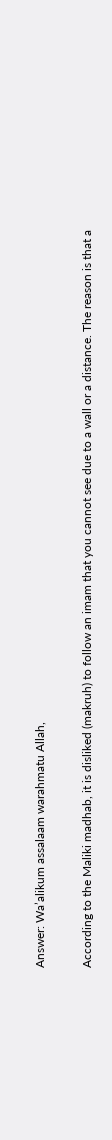Answer: Wa’alikum assalaam warahmatu Allah,

According to the Maliki madhab, it is disliked (makruh) to follow an imam that you cannot see due to a wall or a distance. The reason is that a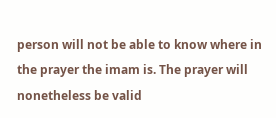person will not be able to know where in the prayer the imam is. The prayer will nonetheless be valid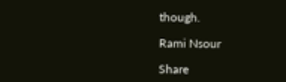though.

Rami Nsour

Share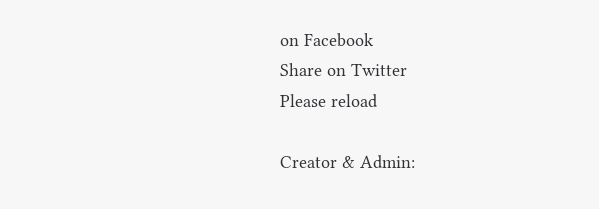on Facebook
Share on Twitter
Please reload

Creator & Admin: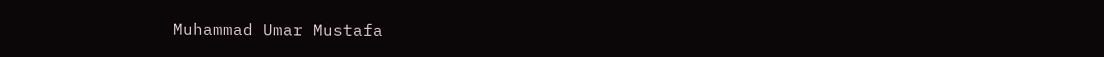Muhammad Umar Mustafa